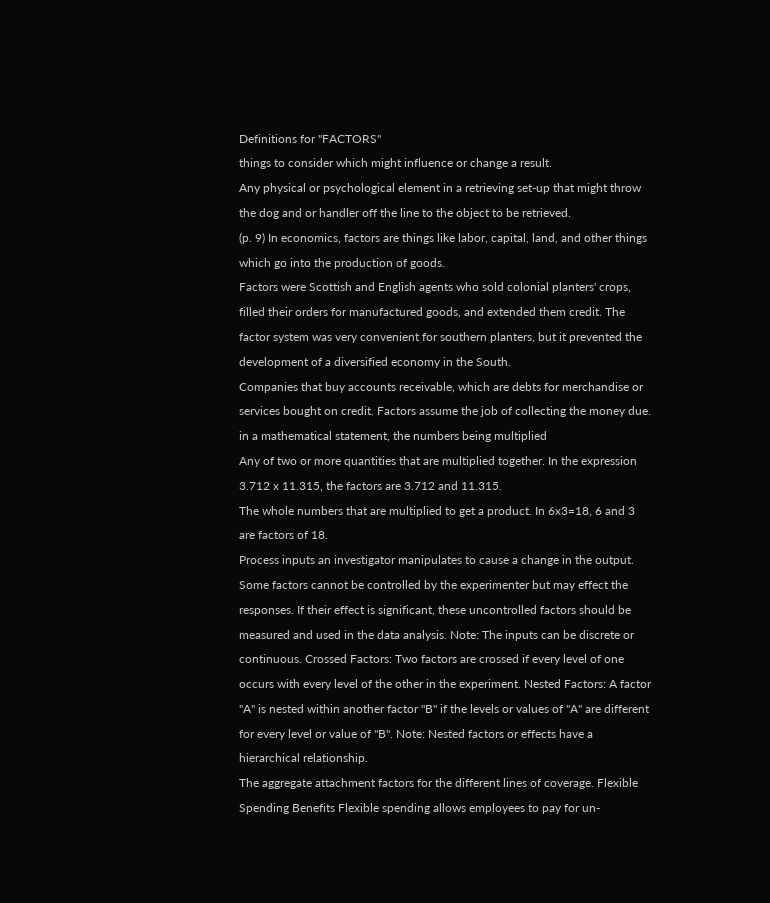Definitions for "FACTORS"
things to consider which might influence or change a result.
Any physical or psychological element in a retrieving set-up that might throw the dog and or handler off the line to the object to be retrieved.
(p. 9) In economics, factors are things like labor, capital, land, and other things which go into the production of goods.
Factors were Scottish and English agents who sold colonial planters' crops, filled their orders for manufactured goods, and extended them credit. The factor system was very convenient for southern planters, but it prevented the development of a diversified economy in the South.
Companies that buy accounts receivable, which are debts for merchandise or services bought on credit. Factors assume the job of collecting the money due.
in a mathematical statement, the numbers being multiplied
Any of two or more quantities that are multiplied together. In the expression 3.712 x 11.315, the factors are 3.712 and 11.315.
The whole numbers that are multiplied to get a product. In 6x3=18, 6 and 3 are factors of 18.
Process inputs an investigator manipulates to cause a change in the output. Some factors cannot be controlled by the experimenter but may effect the responses. If their effect is significant, these uncontrolled factors should be measured and used in the data analysis. Note: The inputs can be discrete or continuous. Crossed Factors: Two factors are crossed if every level of one occurs with every level of the other in the experiment. Nested Factors: A factor "A" is nested within another factor "B" if the levels or values of "A" are different for every level or value of "B". Note: Nested factors or effects have a hierarchical relationship.
The aggregate attachment factors for the different lines of coverage. Flexible Spending Benefits Flexible spending allows employees to pay for un-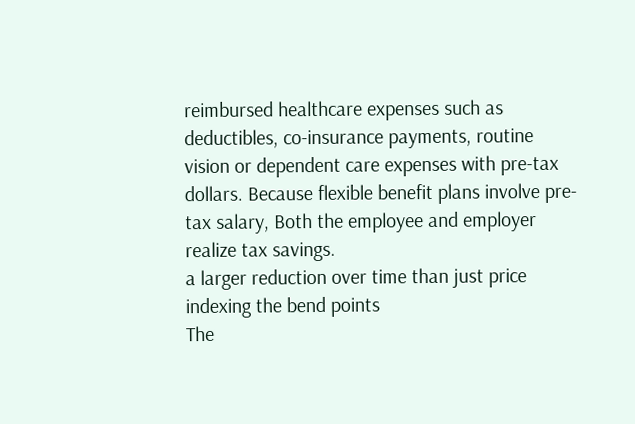reimbursed healthcare expenses such as deductibles, co-insurance payments, routine vision or dependent care expenses with pre-tax dollars. Because flexible benefit plans involve pre-tax salary, Both the employee and employer realize tax savings.
a larger reduction over time than just price indexing the bend points
The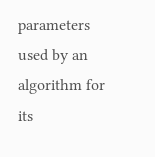parameters used by an algorithm for its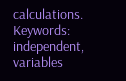calculations.
Keywords:  independent, variables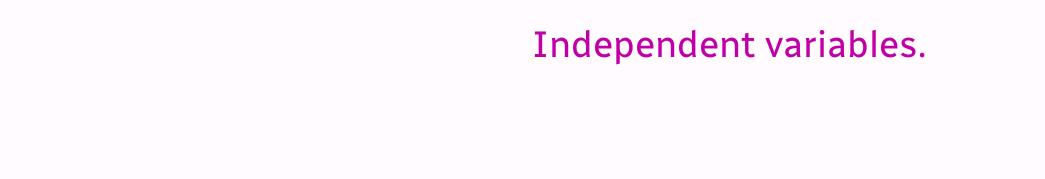Independent variables.